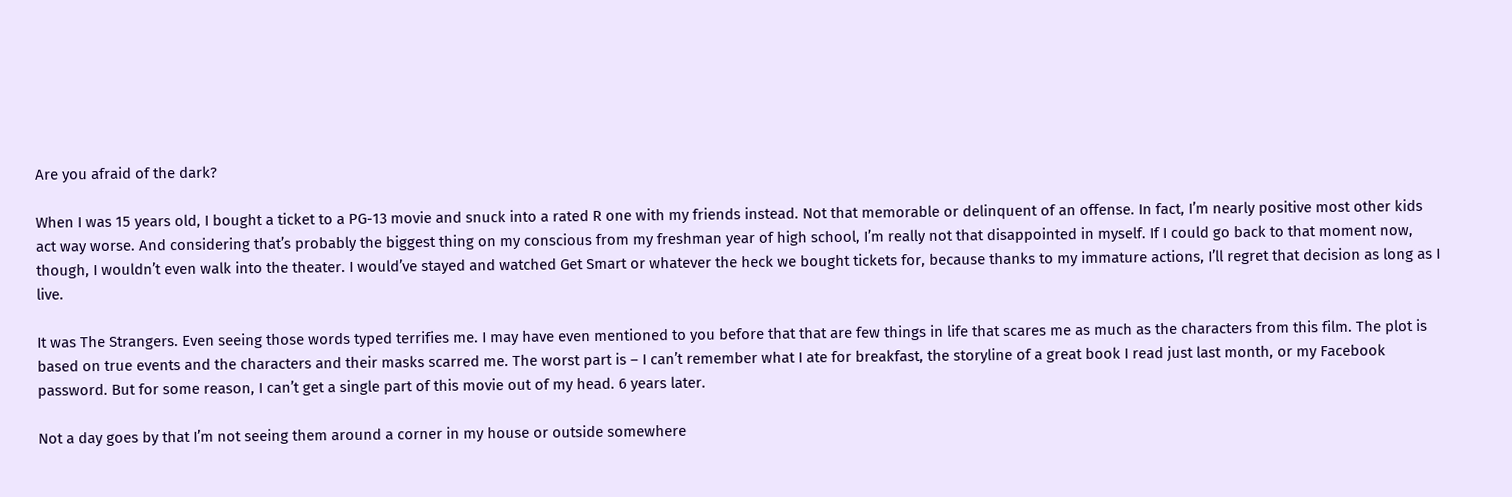Are you afraid of the dark?

When I was 15 years old, I bought a ticket to a PG-13 movie and snuck into a rated R one with my friends instead. Not that memorable or delinquent of an offense. In fact, I’m nearly positive most other kids act way worse. And considering that’s probably the biggest thing on my conscious from my freshman year of high school, I’m really not that disappointed in myself. If I could go back to that moment now, though, I wouldn’t even walk into the theater. I would’ve stayed and watched Get Smart or whatever the heck we bought tickets for, because thanks to my immature actions, I’ll regret that decision as long as I live.

It was The Strangers. Even seeing those words typed terrifies me. I may have even mentioned to you before that that are few things in life that scares me as much as the characters from this film. The plot is based on true events and the characters and their masks scarred me. The worst part is – I can’t remember what I ate for breakfast, the storyline of a great book I read just last month, or my Facebook password. But for some reason, I can’t get a single part of this movie out of my head. 6 years later.

Not a day goes by that I’m not seeing them around a corner in my house or outside somewhere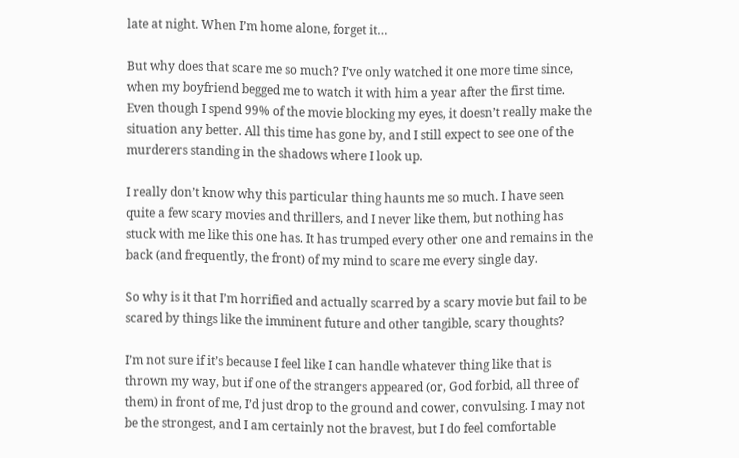late at night. When I’m home alone, forget it…

But why does that scare me so much? I’ve only watched it one more time since, when my boyfriend begged me to watch it with him a year after the first time. Even though I spend 99% of the movie blocking my eyes, it doesn’t really make the situation any better. All this time has gone by, and I still expect to see one of the murderers standing in the shadows where I look up.

I really don’t know why this particular thing haunts me so much. I have seen quite a few scary movies and thrillers, and I never like them, but nothing has stuck with me like this one has. It has trumped every other one and remains in the back (and frequently, the front) of my mind to scare me every single day.

So why is it that I’m horrified and actually scarred by a scary movie but fail to be scared by things like the imminent future and other tangible, scary thoughts?

I’m not sure if it’s because I feel like I can handle whatever thing like that is thrown my way, but if one of the strangers appeared (or, God forbid, all three of them) in front of me, I’d just drop to the ground and cower, convulsing. I may not be the strongest, and I am certainly not the bravest, but I do feel comfortable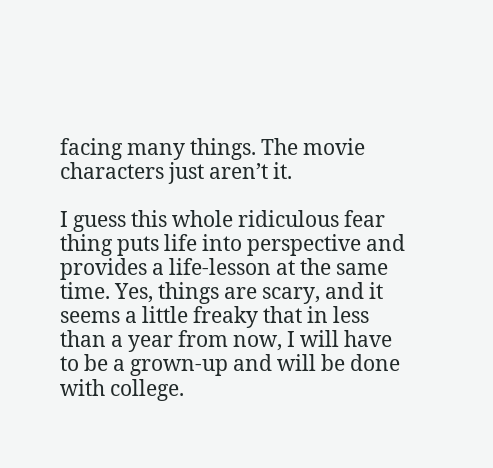facing many things. The movie characters just aren’t it.

I guess this whole ridiculous fear thing puts life into perspective and provides a life-lesson at the same time. Yes, things are scary, and it seems a little freaky that in less than a year from now, I will have to be a grown-up and will be done with college.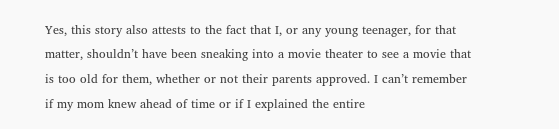Yes, this story also attests to the fact that I, or any young teenager, for that matter, shouldn’t have been sneaking into a movie theater to see a movie that is too old for them, whether or not their parents approved. I can’t remember if my mom knew ahead of time or if I explained the entire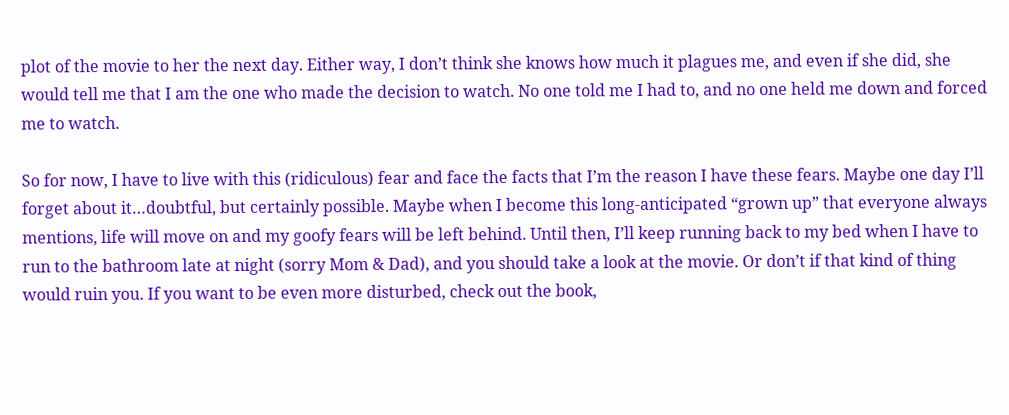plot of the movie to her the next day. Either way, I don’t think she knows how much it plagues me, and even if she did, she would tell me that I am the one who made the decision to watch. No one told me I had to, and no one held me down and forced me to watch.

So for now, I have to live with this (ridiculous) fear and face the facts that I’m the reason I have these fears. Maybe one day I’ll forget about it…doubtful, but certainly possible. Maybe when I become this long-anticipated “grown up” that everyone always mentions, life will move on and my goofy fears will be left behind. Until then, I’ll keep running back to my bed when I have to run to the bathroom late at night (sorry Mom & Dad), and you should take a look at the movie. Or don’t if that kind of thing would ruin you. If you want to be even more disturbed, check out the book,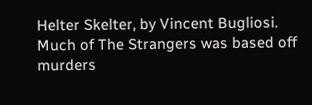Helter Skelter, by Vincent Bugliosi. Much of The Strangers was based off murders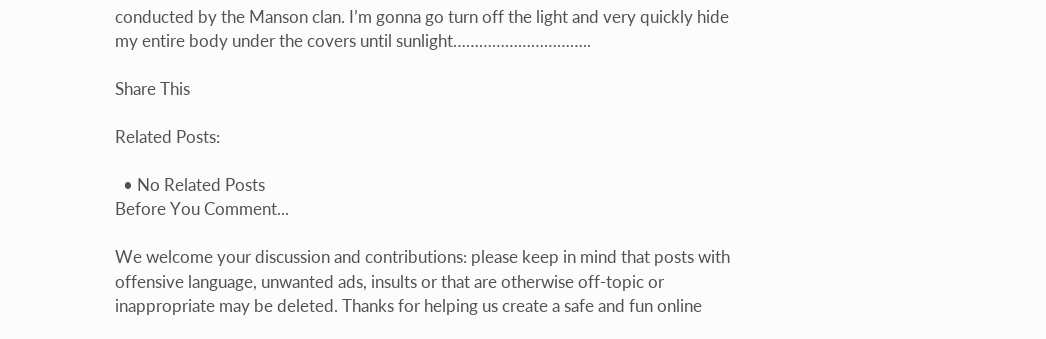conducted by the Manson clan. I’m gonna go turn off the light and very quickly hide my entire body under the covers until sunlight…………………………..

Share This

Related Posts:

  • No Related Posts
Before You Comment...

We welcome your discussion and contributions: please keep in mind that posts with offensive language, unwanted ads, insults or that are otherwise off-topic or inappropriate may be deleted. Thanks for helping us create a safe and fun online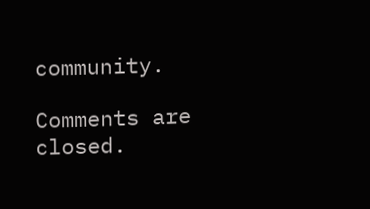community.

Comments are closed.